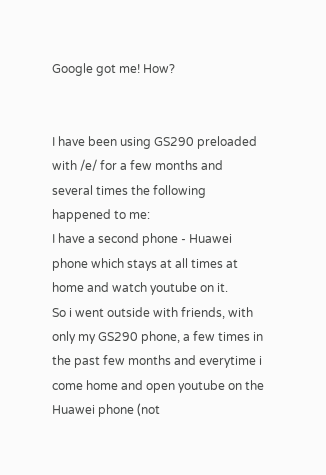Google got me! How?


I have been using GS290 preloaded with /e/ for a few months and several times the following happened to me:
I have a second phone - Huawei phone which stays at all times at home and watch youtube on it.
So i went outside with friends, with only my GS290 phone, a few times in the past few months and everytime i come home and open youtube on the Huawei phone (not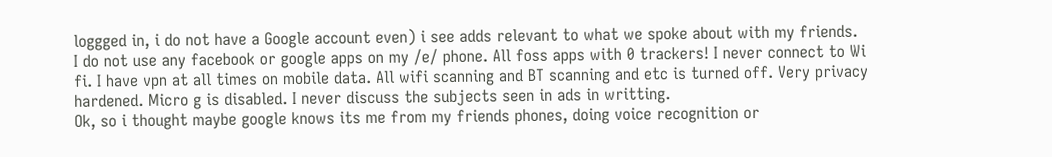loggged in, i do not have a Google account even) i see adds relevant to what we spoke about with my friends.
I do not use any facebook or google apps on my /e/ phone. All foss apps with 0 trackers! I never connect to Wi fi. I have vpn at all times on mobile data. All wifi scanning and BT scanning and etc is turned off. Very privacy hardened. Micro g is disabled. I never discuss the subjects seen in ads in writting.
Ok, so i thought maybe google knows its me from my friends phones, doing voice recognition or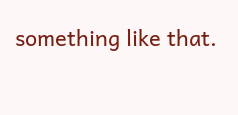something like that.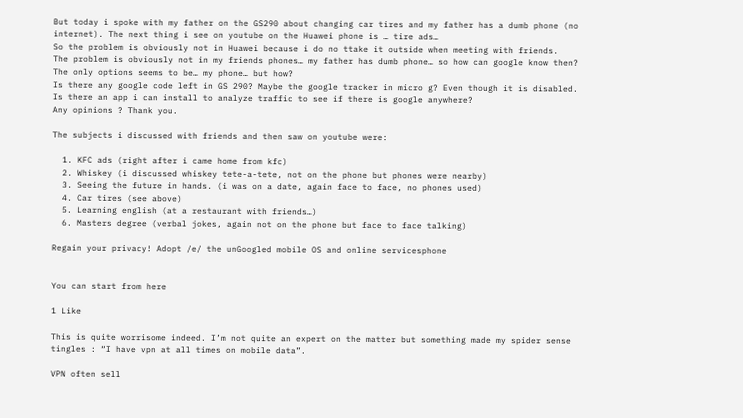But today i spoke with my father on the GS290 about changing car tires and my father has a dumb phone (no internet). The next thing i see on youtube on the Huawei phone is … tire ads…
So the problem is obviously not in Huawei because i do no ttake it outside when meeting with friends.
The problem is obviously not in my friends phones… my father has dumb phone… so how can google know then? The only options seems to be… my phone… but how?
Is there any google code left in GS 290? Maybe the google tracker in micro g? Even though it is disabled.
Is there an app i can install to analyze traffic to see if there is google anywhere?
Any opinions ? Thank you.

The subjects i discussed with friends and then saw on youtube were:

  1. KFC ads (right after i came home from kfc)
  2. Whiskey (i discussed whiskey tete-a-tete, not on the phone but phones were nearby)
  3. Seeing the future in hands. (i was on a date, again face to face, no phones used)
  4. Car tires (see above)
  5. Learning english (at a restaurant with friends…)
  6. Masters degree (verbal jokes, again not on the phone but face to face talking)

Regain your privacy! Adopt /e/ the unGoogled mobile OS and online servicesphone


You can start from here

1 Like

This is quite worrisome indeed. I’m not quite an expert on the matter but something made my spider sense tingles : “I have vpn at all times on mobile data”.

VPN often sell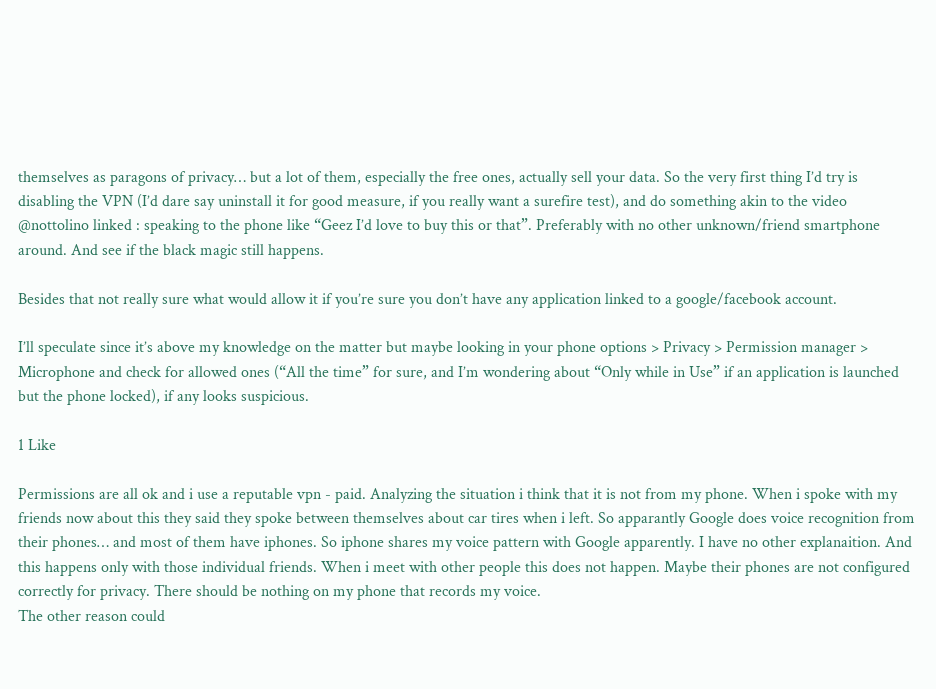themselves as paragons of privacy… but a lot of them, especially the free ones, actually sell your data. So the very first thing I’d try is disabling the VPN (I’d dare say uninstall it for good measure, if you really want a surefire test), and do something akin to the video @nottolino linked : speaking to the phone like “Geez I’d love to buy this or that”. Preferably with no other unknown/friend smartphone around. And see if the black magic still happens.

Besides that not really sure what would allow it if you’re sure you don’t have any application linked to a google/facebook account.

I’ll speculate since it’s above my knowledge on the matter but maybe looking in your phone options > Privacy > Permission manager > Microphone and check for allowed ones (“All the time” for sure, and I’m wondering about “Only while in Use” if an application is launched but the phone locked), if any looks suspicious.

1 Like

Permissions are all ok and i use a reputable vpn - paid. Analyzing the situation i think that it is not from my phone. When i spoke with my friends now about this they said they spoke between themselves about car tires when i left. So apparantly Google does voice recognition from their phones… and most of them have iphones. So iphone shares my voice pattern with Google apparently. I have no other explanaition. And this happens only with those individual friends. When i meet with other people this does not happen. Maybe their phones are not configured correctly for privacy. There should be nothing on my phone that records my voice.
The other reason could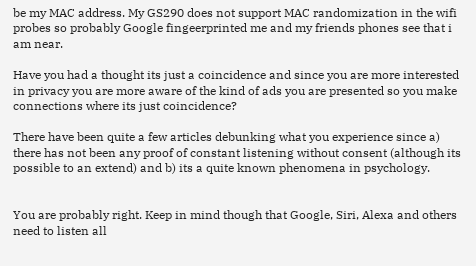be my MAC address. My GS290 does not support MAC randomization in the wifi probes so probably Google fingeerprinted me and my friends phones see that i am near.

Have you had a thought its just a coincidence and since you are more interested in privacy you are more aware of the kind of ads you are presented so you make connections where its just coincidence?

There have been quite a few articles debunking what you experience since a) there has not been any proof of constant listening without consent (although its possible to an extend) and b) its a quite known phenomena in psychology.


You are probably right. Keep in mind though that Google, Siri, Alexa and others need to listen all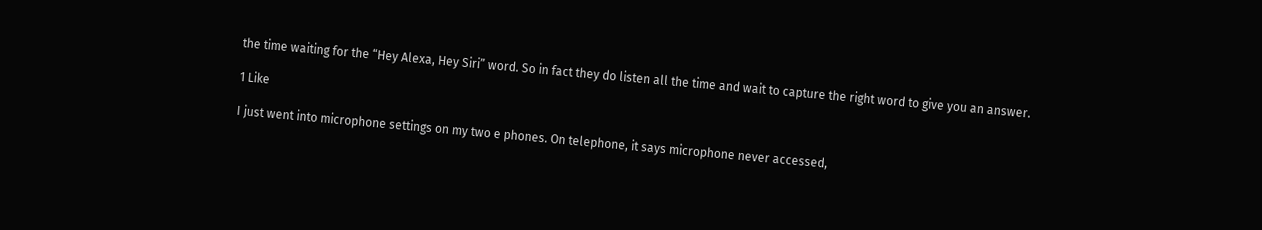the time waiting for the “Hey Alexa, Hey Siri” word. So in fact they do listen all the time and wait to capture the right word to give you an answer.

1 Like

I just went into microphone settings on my two e phones. On telephone, it says microphone never accessed,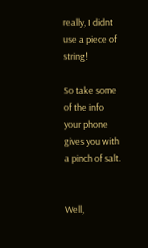really, I didnt use a piece of string!

So take some of the info your phone gives you with a pinch of salt.


Well,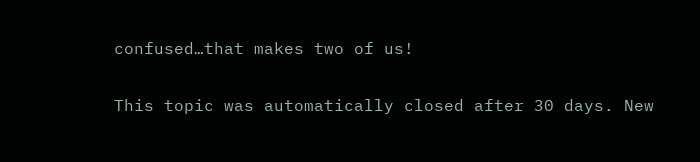confused…that makes two of us!

This topic was automatically closed after 30 days. New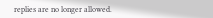replies are no longer allowed.